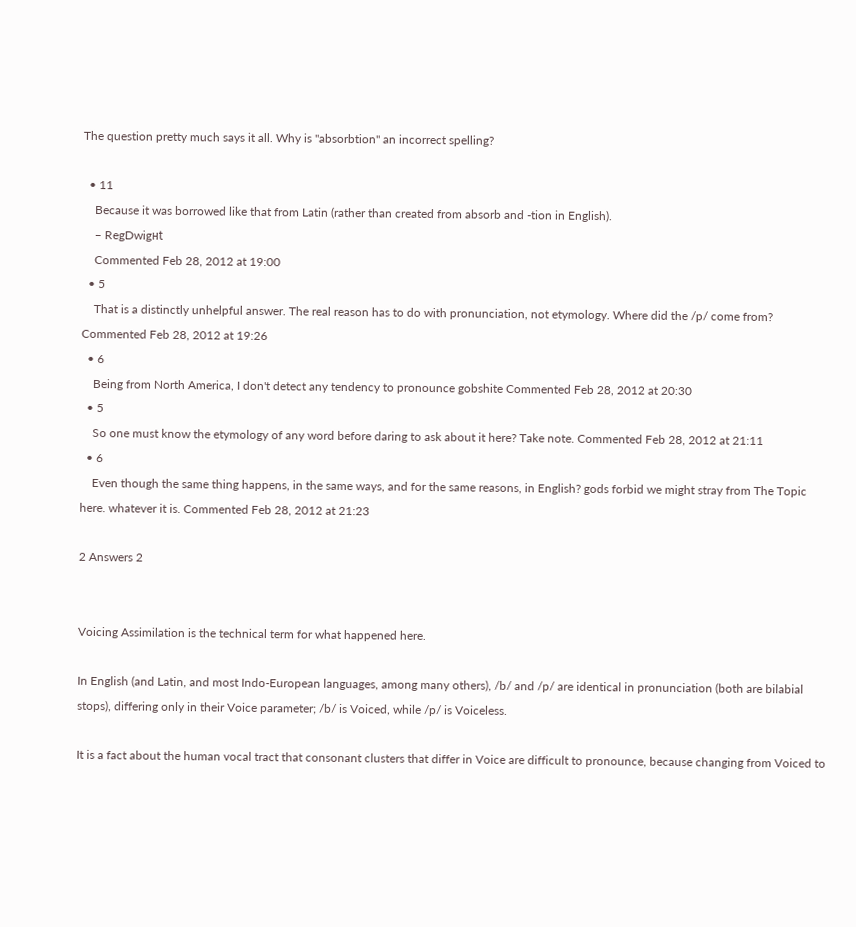The question pretty much says it all. Why is "absorbtion" an incorrect spelling?

  • 11
    Because it was borrowed like that from Latin (rather than created from absorb and -tion in English).
    – RegDwigнt
    Commented Feb 28, 2012 at 19:00
  • 5
    That is a distinctly unhelpful answer. The real reason has to do with pronunciation, not etymology. Where did the /p/ come from? Commented Feb 28, 2012 at 19:26
  • 6
    Being from North America, I don't detect any tendency to pronounce gobshite Commented Feb 28, 2012 at 20:30
  • 5
    So one must know the etymology of any word before daring to ask about it here? Take note. Commented Feb 28, 2012 at 21:11
  • 6
    Even though the same thing happens, in the same ways, and for the same reasons, in English? gods forbid we might stray from The Topic here. whatever it is. Commented Feb 28, 2012 at 21:23

2 Answers 2


Voicing Assimilation is the technical term for what happened here.

In English (and Latin, and most Indo-European languages, among many others), /b/ and /p/ are identical in pronunciation (both are bilabial stops), differing only in their Voice parameter; /b/ is Voiced, while /p/ is Voiceless.

It is a fact about the human vocal tract that consonant clusters that differ in Voice are difficult to pronounce, because changing from Voiced to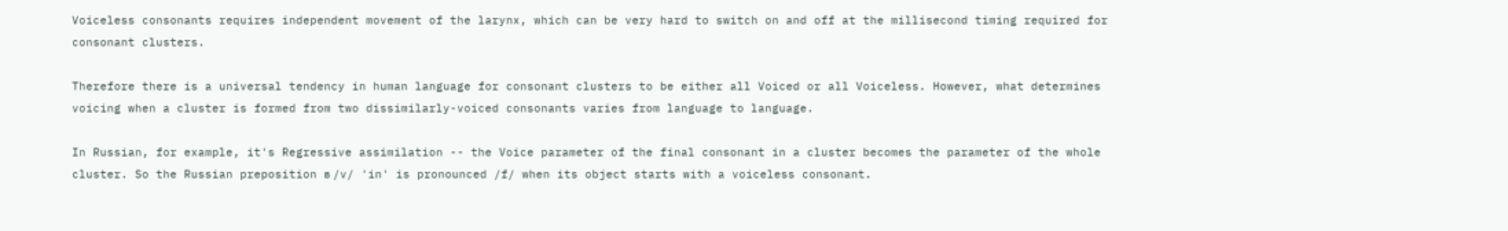Voiceless consonants requires independent movement of the larynx, which can be very hard to switch on and off at the millisecond timing required for consonant clusters.

Therefore there is a universal tendency in human language for consonant clusters to be either all Voiced or all Voiceless. However, what determines voicing when a cluster is formed from two dissimilarly-voiced consonants varies from language to language.

In Russian, for example, it's Regressive assimilation -- the Voice parameter of the final consonant in a cluster becomes the parameter of the whole cluster. So the Russian preposition в /v/ 'in' is pronounced /f/ when its object starts with a voiceless consonant.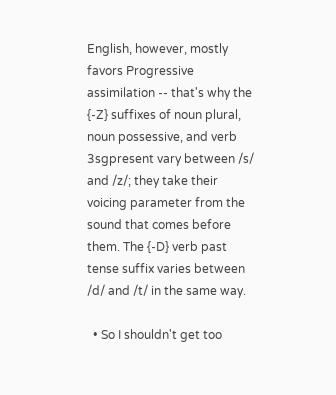English, however, mostly favors Progressive assimilation -- that's why the {-Z} suffixes of noun plural, noun possessive, and verb 3sgpresent vary between /s/ and /z/; they take their voicing parameter from the sound that comes before them. The {-D} verb past tense suffix varies between /d/ and /t/ in the same way.

  • So I shouldn't get too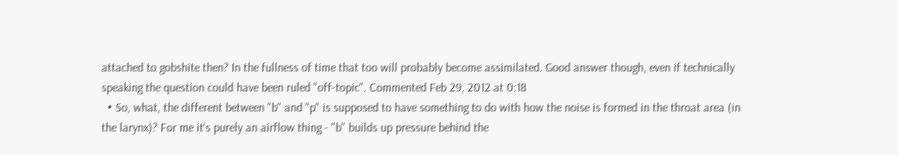attached to gobshite then? In the fullness of time that too will probably become assimilated. Good answer though, even if technically speaking the question could have been ruled "off-topic". Commented Feb 29, 2012 at 0:18
  • So, what, the different between "b" and "p" is supposed to have something to do with how the noise is formed in the throat area (in the larynx)? For me it's purely an airflow thing - "b" builds up pressure behind the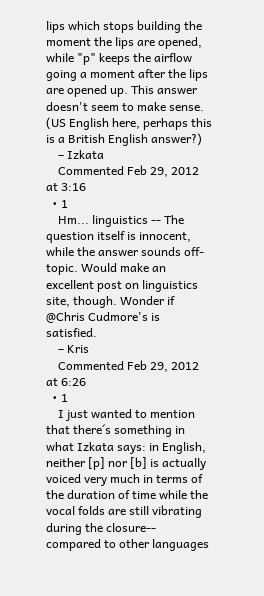lips which stops building the moment the lips are opened, while "p" keeps the airflow going a moment after the lips are opened up. This answer doesn't seem to make sense. (US English here, perhaps this is a British English answer?)
    – Izkata
    Commented Feb 29, 2012 at 3:16
  • 1
    Hm... linguistics -- The question itself is innocent, while the answer sounds off-topic. Would make an excellent post on linguistics site, though. Wonder if @Chris Cudmore's is satisfied.
    – Kris
    Commented Feb 29, 2012 at 6:26
  • 1
    I just wanted to mention that there´s something in what Izkata says: in English, neither [p] nor [b] is actually voiced very much in terms of the duration of time while the vocal folds are still vibrating during the closure-- compared to other languages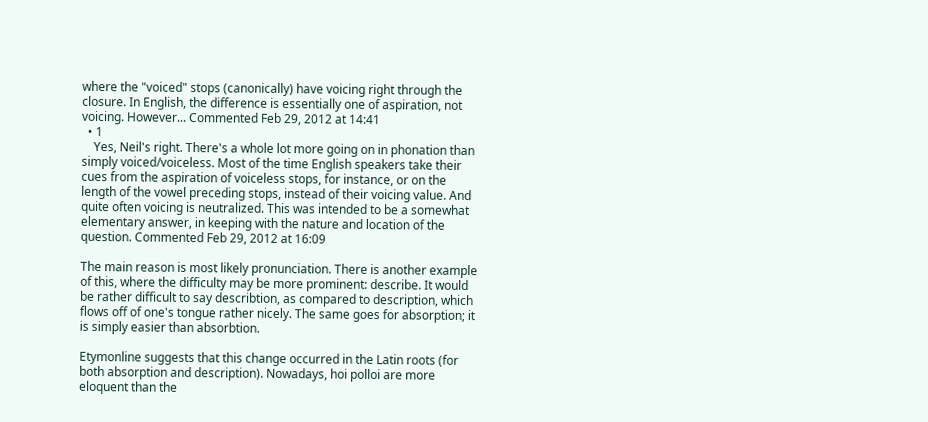where the "voiced" stops (canonically) have voicing right through the closure. In English, the difference is essentially one of aspiration, not voicing. However... Commented Feb 29, 2012 at 14:41
  • 1
    Yes, Neil's right. There's a whole lot more going on in phonation than simply voiced/voiceless. Most of the time English speakers take their cues from the aspiration of voiceless stops, for instance, or on the length of the vowel preceding stops, instead of their voicing value. And quite often voicing is neutralized. This was intended to be a somewhat elementary answer, in keeping with the nature and location of the question. Commented Feb 29, 2012 at 16:09

The main reason is most likely pronunciation. There is another example of this, where the difficulty may be more prominent: describe. It would be rather difficult to say describtion, as compared to description, which flows off of one's tongue rather nicely. The same goes for absorption; it is simply easier than absorbtion.

Etymonline suggests that this change occurred in the Latin roots (for both absorption and description). Nowadays, hoi polloi are more eloquent than the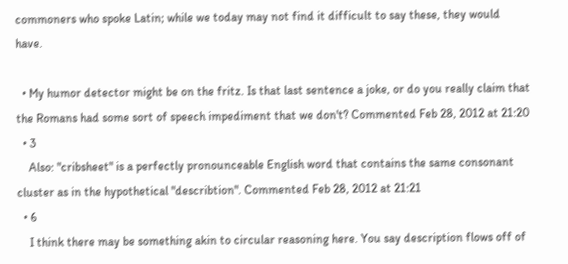commoners who spoke Latin; while we today may not find it difficult to say these, they would have.

  • My humor detector might be on the fritz. Is that last sentence a joke, or do you really claim that the Romans had some sort of speech impediment that we don't? Commented Feb 28, 2012 at 21:20
  • 3
    Also: "cribsheet" is a perfectly pronounceable English word that contains the same consonant cluster as in the hypothetical "describtion". Commented Feb 28, 2012 at 21:21
  • 6
    I think there may be something akin to circular reasoning here. You say description flows off of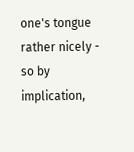one's tongue rather nicely - so by implication,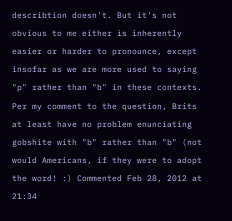describtion doesn't. But it's not obvious to me either is inherently easier or harder to pronounce, except insofar as we are more used to saying "p" rather than "b" in these contexts. Per my comment to the question, Brits at least have no problem enunciating gobshite with "b" rather than "b" (not would Americans, if they were to adopt the word! :) Commented Feb 28, 2012 at 21:34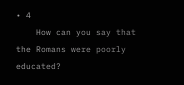• 4
    How can you say that the Romans were poorly educated?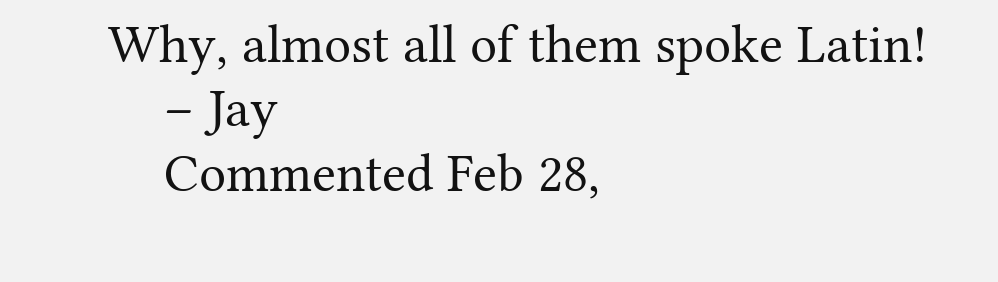Why, almost all of them spoke Latin!
    – Jay
    Commented Feb 28,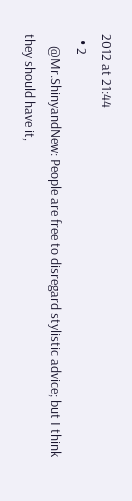2012 at 21:44
  • 2
    @Mr.ShinyandNew: People are free to disregard stylistic advice; but I think they should have it,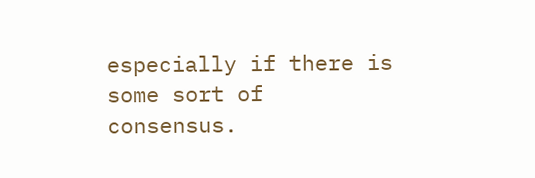especially if there is some sort of consensus.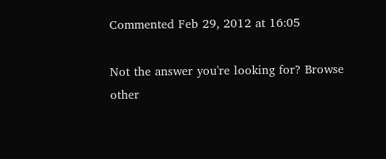Commented Feb 29, 2012 at 16:05

Not the answer you're looking for? Browse other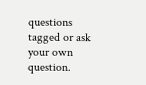questions tagged or ask your own question.